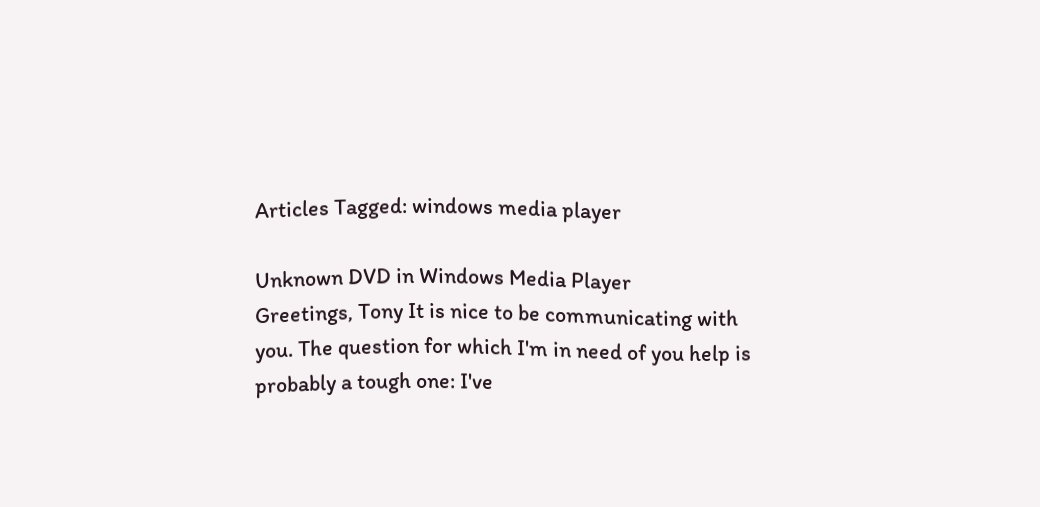Articles Tagged: windows media player

Unknown DVD in Windows Media Player
Greetings, Tony It is nice to be communicating with you. The question for which I'm in need of you help is probably a tough one: I've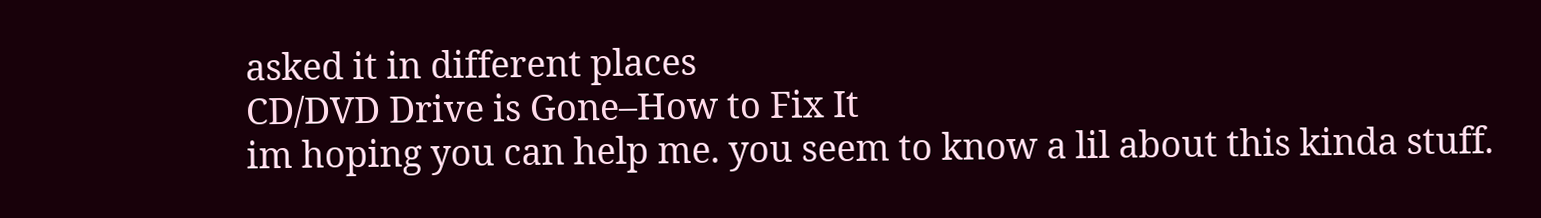asked it in different places
CD/DVD Drive is Gone–How to Fix It
im hoping you can help me. you seem to know a lil about this kinda stuff.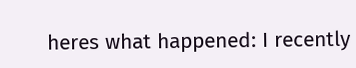heres what happened: I recently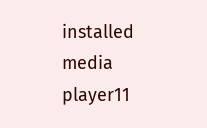installed media player11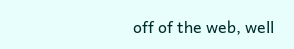off of the web, well